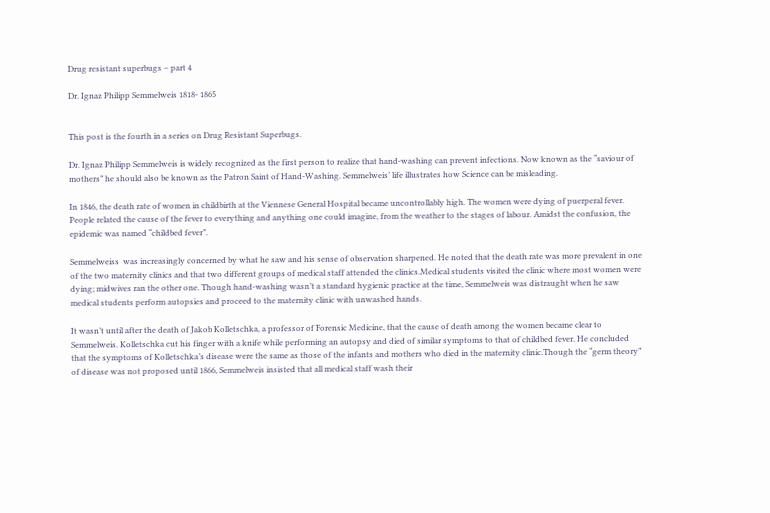Drug resistant superbugs – part 4

Dr. Ignaz Philipp Semmelweis 1818- 1865


This post is the fourth in a series on Drug Resistant Superbugs.

Dr. Ignaz Philipp Semmelweis is widely recognized as the first person to realize that hand-washing can prevent infections. Now known as the “saviour of mothers” he should also be known as the Patron Saint of Hand-Washing. Semmelweis’ life illustrates how Science can be misleading.

In 1846, the death rate of women in childbirth at the Viennese General Hospital became uncontrollably high. The women were dying of puerperal fever. People related the cause of the fever to everything and anything one could imagine, from the weather to the stages of labour. Amidst the confusion, the epidemic was named “childbed fever”.

Semmelweiss  was increasingly concerned by what he saw and his sense of observation sharpened. He noted that the death rate was more prevalent in one of the two maternity clinics and that two different groups of medical staff attended the clinics.Medical students visited the clinic where most women were dying; midwives ran the other one. Though hand-washing wasn’t a standard hygienic practice at the time, Semmelweis was distraught when he saw medical students perform autopsies and proceed to the maternity clinic with unwashed hands.

It wasn’t until after the death of Jakob Kolletschka, a professor of Forensic Medicine, that the cause of death among the women became clear to Semmelweis. Kolletschka cut his finger with a knife while performing an autopsy and died of similar symptoms to that of childbed fever. He concluded that the symptoms of Kolletschka’s disease were the same as those of the infants and mothers who died in the maternity clinic.Though the “germ theory” of disease was not proposed until 1866, Semmelweis insisted that all medical staff wash their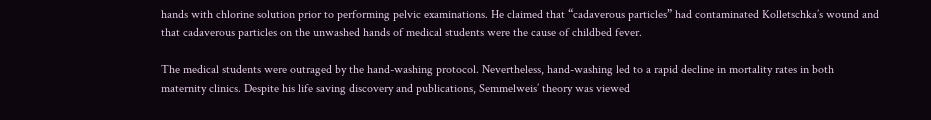hands with chlorine solution prior to performing pelvic examinations. He claimed that “cadaverous particles” had contaminated Kolletschka’s wound and that cadaverous particles on the unwashed hands of medical students were the cause of childbed fever.

The medical students were outraged by the hand-washing protocol. Nevertheless, hand-washing led to a rapid decline in mortality rates in both maternity clinics. Despite his life saving discovery and publications, Semmelweis’ theory was viewed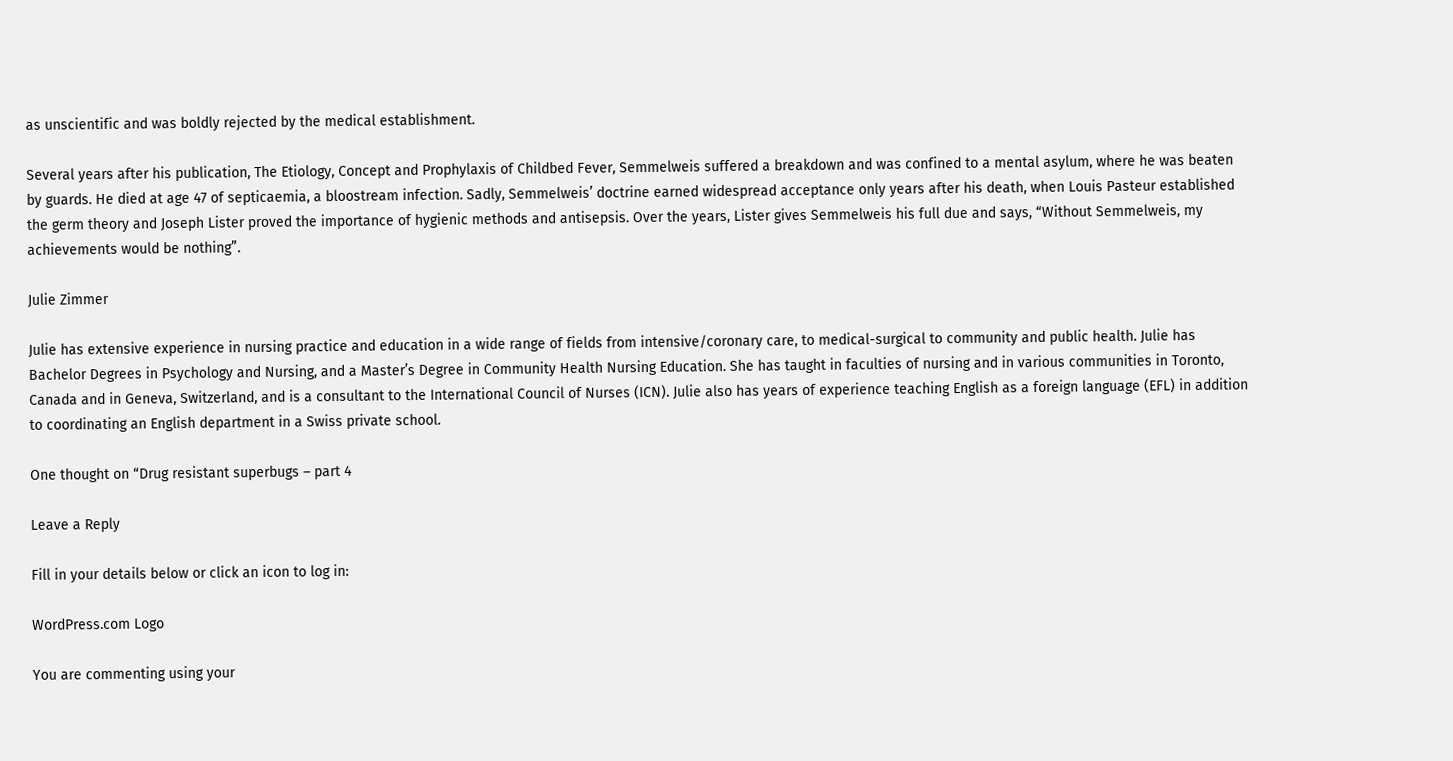as unscientific and was boldly rejected by the medical establishment.

Several years after his publication, The Etiology, Concept and Prophylaxis of Childbed Fever, Semmelweis suffered a breakdown and was confined to a mental asylum, where he was beaten by guards. He died at age 47 of septicaemia, a bloostream infection. Sadly, Semmelweis’ doctrine earned widespread acceptance only years after his death, when Louis Pasteur established the germ theory and Joseph Lister proved the importance of hygienic methods and antisepsis. Over the years, Lister gives Semmelweis his full due and says, “Without Semmelweis, my achievements would be nothing”.

Julie Zimmer

Julie has extensive experience in nursing practice and education in a wide range of fields from intensive/coronary care, to medical-surgical to community and public health. Julie has Bachelor Degrees in Psychology and Nursing, and a Master’s Degree in Community Health Nursing Education. She has taught in faculties of nursing and in various communities in Toronto, Canada and in Geneva, Switzerland, and is a consultant to the International Council of Nurses (ICN). Julie also has years of experience teaching English as a foreign language (EFL) in addition to coordinating an English department in a Swiss private school.

One thought on “Drug resistant superbugs – part 4

Leave a Reply

Fill in your details below or click an icon to log in:

WordPress.com Logo

You are commenting using your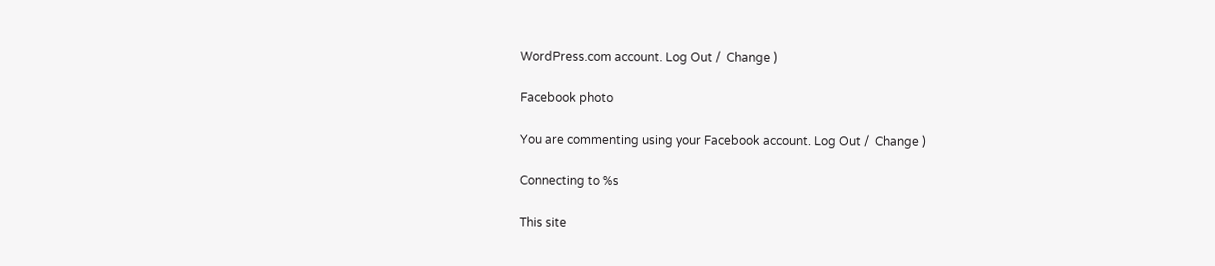WordPress.com account. Log Out /  Change )

Facebook photo

You are commenting using your Facebook account. Log Out /  Change )

Connecting to %s

This site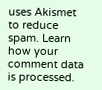uses Akismet to reduce spam. Learn how your comment data is processed.